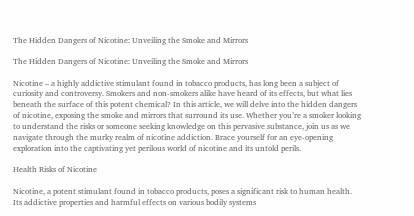The Hidden Dangers of Nicotine: Unveiling the Smoke and Mirrors

The Hidden Dangers of Nicotine: Unveiling the Smoke and Mirrors

Nicotine – a highly addictive stimulant found in tobacco products, has long been a subject of curiosity and controversy. Smokers and non-smokers alike have heard of its effects, but what lies beneath the surface of this potent chemical? In this article, we will delve into the hidden dangers of nicotine, exposing the smoke and mirrors that surround its use. Whether you’re a smoker looking to understand the risks or someone seeking knowledge on this pervasive substance, join us as we navigate through the murky realm of nicotine addiction. Brace yourself for an eye-opening exploration into the captivating yet perilous world of nicotine and its untold perils.

Health Risks of Nicotine

Nicotine, a potent stimulant found in tobacco products, poses a significant risk to human health. Its addictive properties and harmful effects on various bodily systems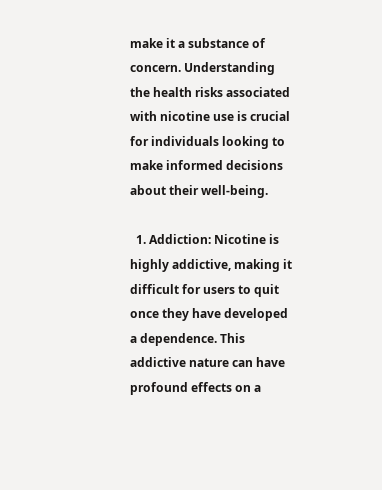make it a substance of concern. Understanding the health risks associated with nicotine use is crucial for individuals looking to make informed decisions about their well-being.

  1. Addiction: Nicotine is highly addictive, making it difficult for users to quit once they have developed a dependence. This addictive nature can have profound effects on a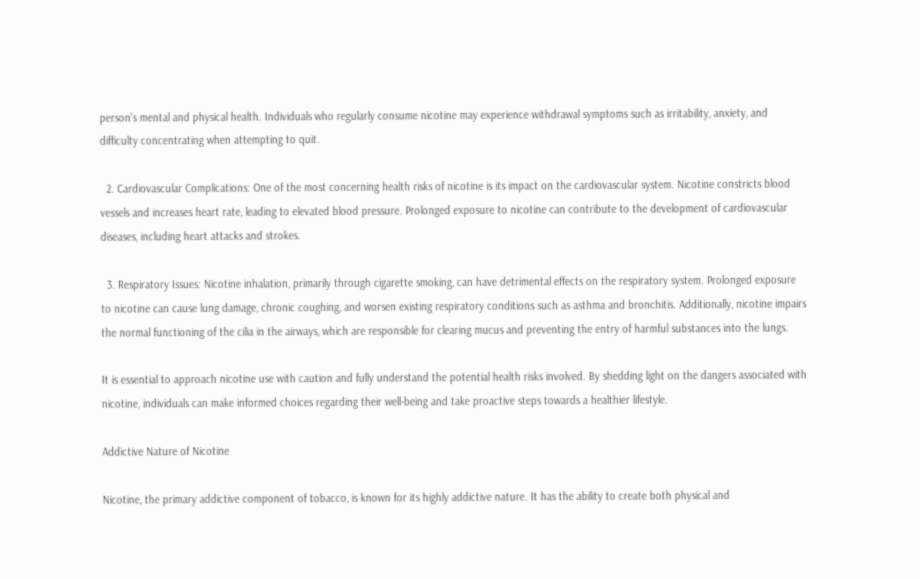person’s mental and physical health. Individuals who regularly consume nicotine may experience withdrawal symptoms such as irritability, anxiety, and difficulty concentrating when attempting to quit.

  2. Cardiovascular Complications: One of the most concerning health risks of nicotine is its impact on the cardiovascular system. Nicotine constricts blood vessels and increases heart rate, leading to elevated blood pressure. Prolonged exposure to nicotine can contribute to the development of cardiovascular diseases, including heart attacks and strokes.

  3. Respiratory Issues: Nicotine inhalation, primarily through cigarette smoking, can have detrimental effects on the respiratory system. Prolonged exposure to nicotine can cause lung damage, chronic coughing, and worsen existing respiratory conditions such as asthma and bronchitis. Additionally, nicotine impairs the normal functioning of the cilia in the airways, which are responsible for clearing mucus and preventing the entry of harmful substances into the lungs.

It is essential to approach nicotine use with caution and fully understand the potential health risks involved. By shedding light on the dangers associated with nicotine, individuals can make informed choices regarding their well-being and take proactive steps towards a healthier lifestyle.

Addictive Nature of Nicotine

Nicotine, the primary addictive component of tobacco, is known for its highly addictive nature. It has the ability to create both physical and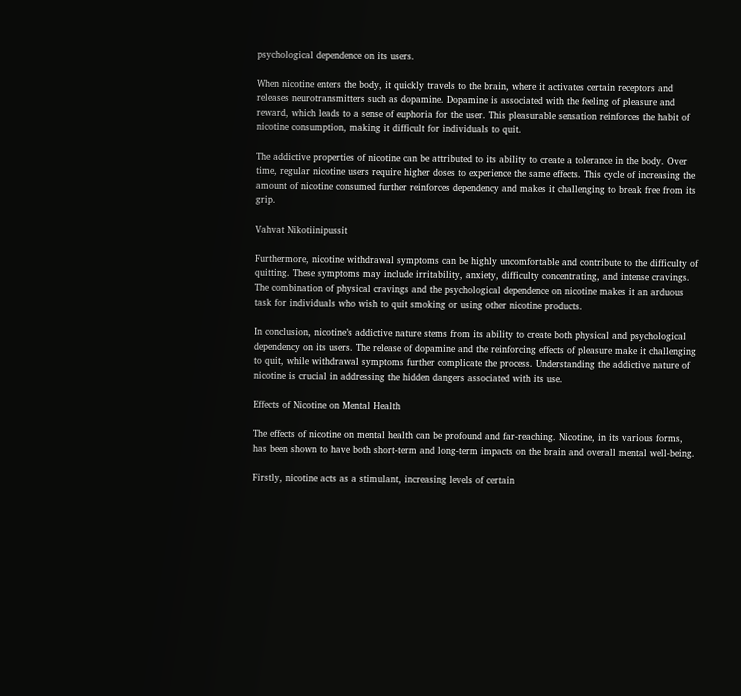psychological dependence on its users.

When nicotine enters the body, it quickly travels to the brain, where it activates certain receptors and releases neurotransmitters such as dopamine. Dopamine is associated with the feeling of pleasure and reward, which leads to a sense of euphoria for the user. This pleasurable sensation reinforces the habit of nicotine consumption, making it difficult for individuals to quit.

The addictive properties of nicotine can be attributed to its ability to create a tolerance in the body. Over time, regular nicotine users require higher doses to experience the same effects. This cycle of increasing the amount of nicotine consumed further reinforces dependency and makes it challenging to break free from its grip.

Vahvat Nikotiinipussit

Furthermore, nicotine withdrawal symptoms can be highly uncomfortable and contribute to the difficulty of quitting. These symptoms may include irritability, anxiety, difficulty concentrating, and intense cravings. The combination of physical cravings and the psychological dependence on nicotine makes it an arduous task for individuals who wish to quit smoking or using other nicotine products.

In conclusion, nicotine’s addictive nature stems from its ability to create both physical and psychological dependency on its users. The release of dopamine and the reinforcing effects of pleasure make it challenging to quit, while withdrawal symptoms further complicate the process. Understanding the addictive nature of nicotine is crucial in addressing the hidden dangers associated with its use.

Effects of Nicotine on Mental Health

The effects of nicotine on mental health can be profound and far-reaching. Nicotine, in its various forms, has been shown to have both short-term and long-term impacts on the brain and overall mental well-being.

Firstly, nicotine acts as a stimulant, increasing levels of certain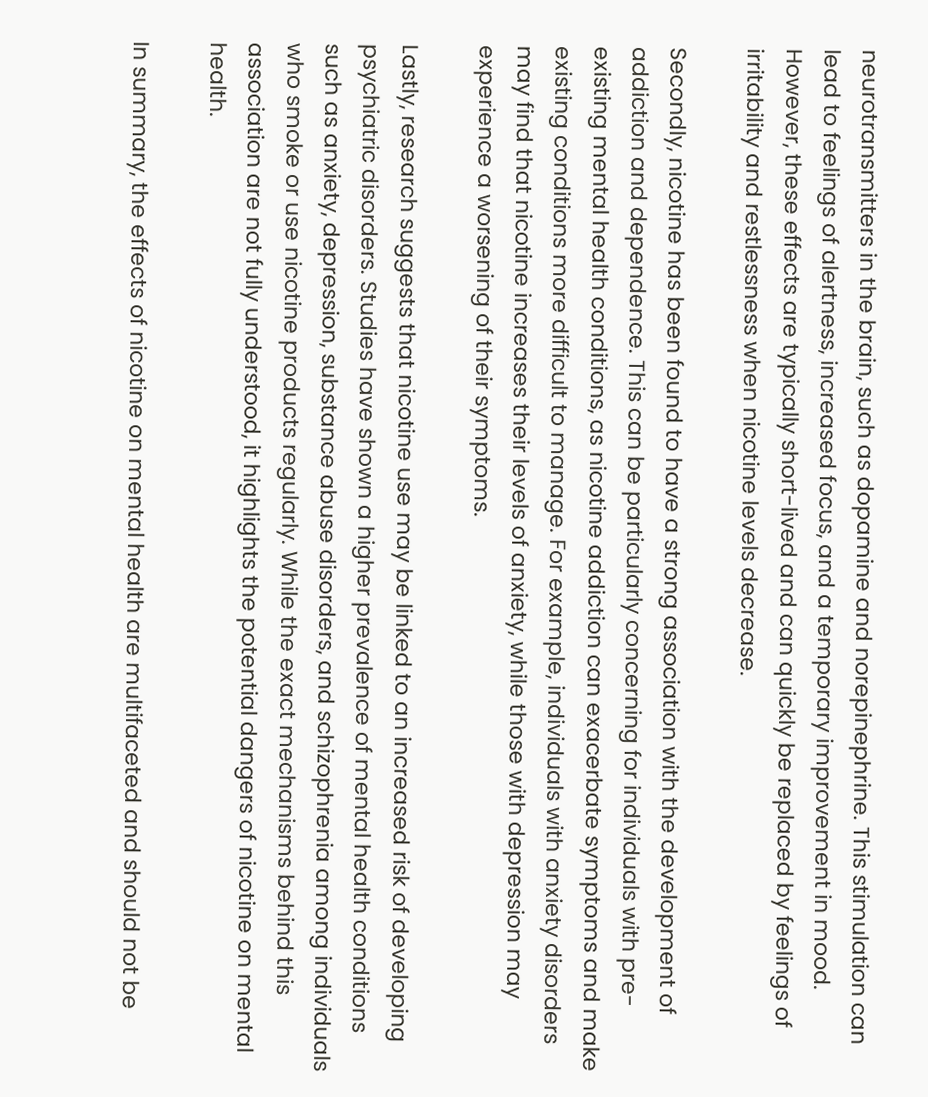neurotransmitters in the brain, such as dopamine and norepinephrine. This stimulation can lead to feelings of alertness, increased focus, and a temporary improvement in mood. However, these effects are typically short-lived and can quickly be replaced by feelings of irritability and restlessness when nicotine levels decrease.

Secondly, nicotine has been found to have a strong association with the development of addiction and dependence. This can be particularly concerning for individuals with pre-existing mental health conditions, as nicotine addiction can exacerbate symptoms and make existing conditions more difficult to manage. For example, individuals with anxiety disorders may find that nicotine increases their levels of anxiety, while those with depression may experience a worsening of their symptoms.

Lastly, research suggests that nicotine use may be linked to an increased risk of developing psychiatric disorders. Studies have shown a higher prevalence of mental health conditions such as anxiety, depression, substance abuse disorders, and schizophrenia among individuals who smoke or use nicotine products regularly. While the exact mechanisms behind this association are not fully understood, it highlights the potential dangers of nicotine on mental health.

In summary, the effects of nicotine on mental health are multifaceted and should not be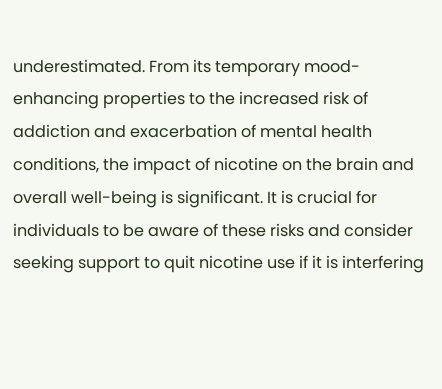underestimated. From its temporary mood-enhancing properties to the increased risk of addiction and exacerbation of mental health conditions, the impact of nicotine on the brain and overall well-being is significant. It is crucial for individuals to be aware of these risks and consider seeking support to quit nicotine use if it is interfering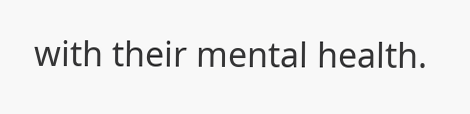with their mental health.